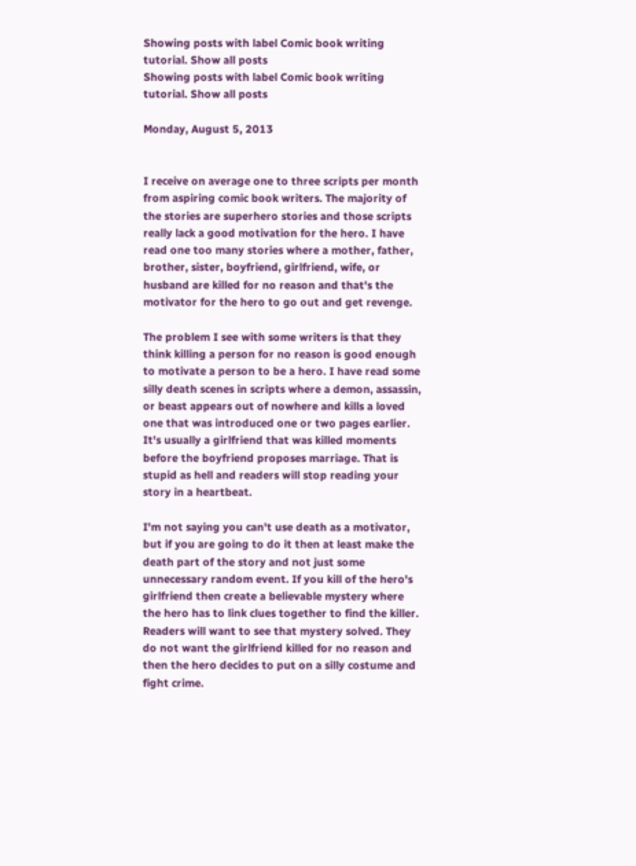Showing posts with label Comic book writing tutorial. Show all posts
Showing posts with label Comic book writing tutorial. Show all posts

Monday, August 5, 2013


I receive on average one to three scripts per month from aspiring comic book writers. The majority of the stories are superhero stories and those scripts really lack a good motivation for the hero. I have read one too many stories where a mother, father, brother, sister, boyfriend, girlfriend, wife, or husband are killed for no reason and that's the motivator for the hero to go out and get revenge.

The problem I see with some writers is that they think killing a person for no reason is good enough to motivate a person to be a hero. I have read some silly death scenes in scripts where a demon, assassin, or beast appears out of nowhere and kills a loved one that was introduced one or two pages earlier. It's usually a girlfriend that was killed moments before the boyfriend proposes marriage. That is stupid as hell and readers will stop reading your story in a heartbeat.

I'm not saying you can't use death as a motivator, but if you are going to do it then at least make the death part of the story and not just some unnecessary random event. If you kill of the hero's girlfriend then create a believable mystery where the hero has to link clues together to find the killer. Readers will want to see that mystery solved. They do not want the girlfriend killed for no reason and then the hero decides to put on a silly costume and fight crime.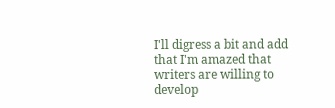I'll digress a bit and add that I'm amazed that writers are willing to develop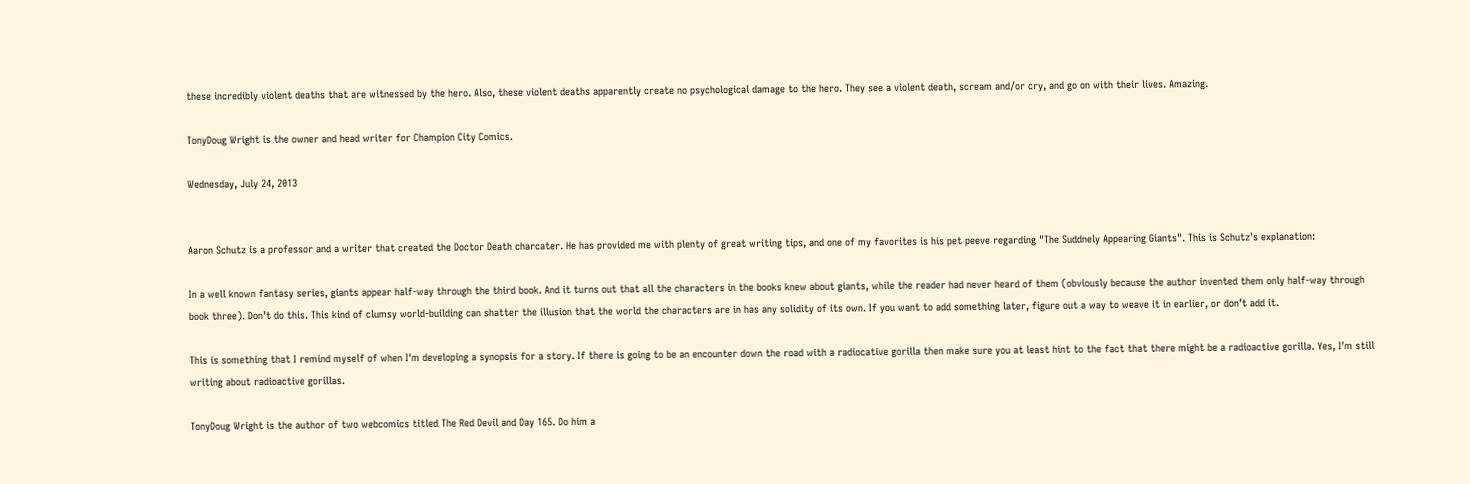these incredibly violent deaths that are witnessed by the hero. Also, these violent deaths apparently create no psychological damage to the hero. They see a violent death, scream and/or cry, and go on with their lives. Amazing.

TonyDoug Wright is the owner and head writer for Champion City Comics.

Wednesday, July 24, 2013


Aaron Schutz is a professor and a writer that created the Doctor Death charcater. He has provided me with plenty of great writing tips, and one of my favorites is his pet peeve regarding "The Suddnely Appearing Giants". This is Schutz's explanation:

In a well known fantasy series, giants appear half-way through the third book. And it turns out that all the characters in the books knew about giants, while the reader had never heard of them (obviously because the author invented them only half-way through book three). Don’t do this. This kind of clumsy world-building can shatter the illusion that the world the characters are in has any solidity of its own. If you want to add something later, figure out a way to weave it in earlier, or don’t add it.

This is something that I remind myself of when I'm developing a synopsis for a story. If there is going to be an encounter down the road with a radiocative gorilla then make sure you at least hint to the fact that there might be a radioactive gorilla. Yes, I'm still writing about radioactive gorillas.

TonyDoug Wright is the author of two webcomics titled The Red Devil and Day 165. Do him a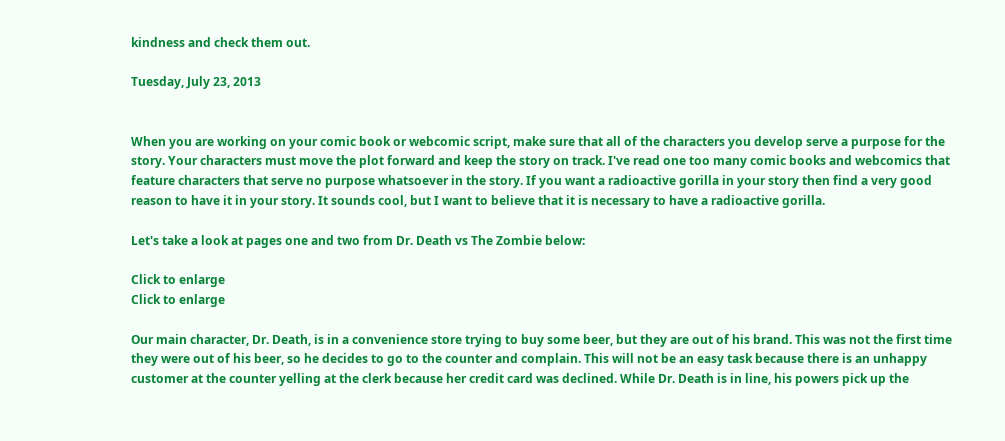kindness and check them out.

Tuesday, July 23, 2013


When you are working on your comic book or webcomic script, make sure that all of the characters you develop serve a purpose for the story. Your characters must move the plot forward and keep the story on track. I've read one too many comic books and webcomics that feature characters that serve no purpose whatsoever in the story. If you want a radioactive gorilla in your story then find a very good reason to have it in your story. It sounds cool, but I want to believe that it is necessary to have a radioactive gorilla.

Let's take a look at pages one and two from Dr. Death vs The Zombie below:

Click to enlarge
Click to enlarge

Our main character, Dr. Death, is in a convenience store trying to buy some beer, but they are out of his brand. This was not the first time they were out of his beer, so he decides to go to the counter and complain. This will not be an easy task because there is an unhappy customer at the counter yelling at the clerk because her credit card was declined. While Dr. Death is in line, his powers pick up the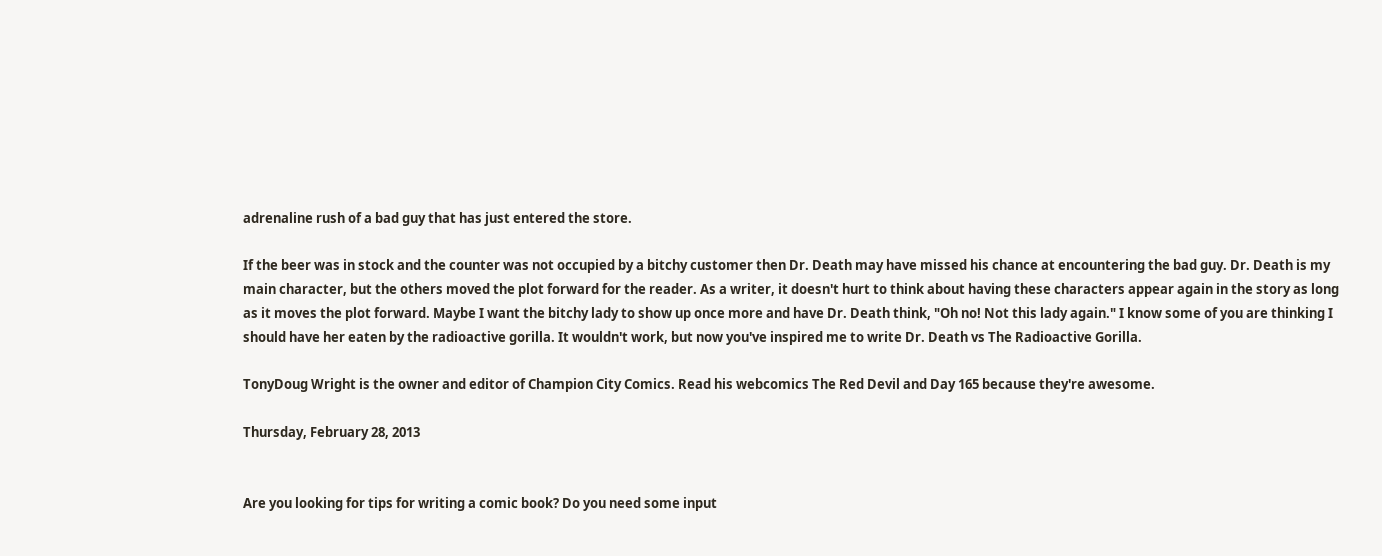adrenaline rush of a bad guy that has just entered the store.

If the beer was in stock and the counter was not occupied by a bitchy customer then Dr. Death may have missed his chance at encountering the bad guy. Dr. Death is my main character, but the others moved the plot forward for the reader. As a writer, it doesn't hurt to think about having these characters appear again in the story as long as it moves the plot forward. Maybe I want the bitchy lady to show up once more and have Dr. Death think, "Oh no! Not this lady again." I know some of you are thinking I should have her eaten by the radioactive gorilla. It wouldn't work, but now you've inspired me to write Dr. Death vs The Radioactive Gorilla.

TonyDoug Wright is the owner and editor of Champion City Comics. Read his webcomics The Red Devil and Day 165 because they're awesome.

Thursday, February 28, 2013


Are you looking for tips for writing a comic book? Do you need some input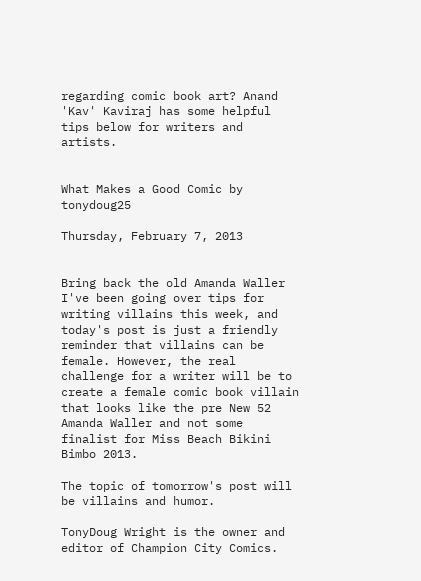regarding comic book art? Anand 'Kav' Kaviraj has some helpful tips below for writers and artists.


What Makes a Good Comic by tonydoug25

Thursday, February 7, 2013


Bring back the old Amanda Waller
I've been going over tips for writing villains this week, and today's post is just a friendly reminder that villains can be female. However, the real challenge for a writer will be to create a female comic book villain that looks like the pre New 52 Amanda Waller and not some finalist for Miss Beach Bikini Bimbo 2013.

The topic of tomorrow's post will be villains and humor.

TonyDoug Wright is the owner and editor of Champion City Comics.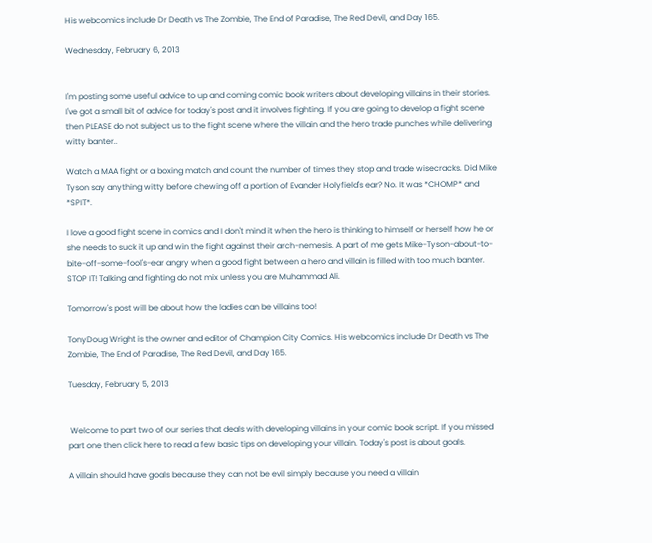His webcomics include Dr Death vs The Zombie, The End of Paradise, The Red Devil, and Day 165.

Wednesday, February 6, 2013


I'm posting some useful advice to up and coming comic book writers about developing villains in their stories. I've got a small bit of advice for today's post and it involves fighting. If you are going to develop a fight scene then PLEASE do not subject us to the fight scene where the villain and the hero trade punches while delivering witty banter..

Watch a MAA fight or a boxing match and count the number of times they stop and trade wisecracks. Did Mike Tyson say anything witty before chewing off a portion of Evander Holyfield's ear? No. It was *CHOMP* and *SPIT*.

I love a good fight scene in comics and I don't mind it when the hero is thinking to himself or herself how he or she needs to suck it up and win the fight against their arch-nemesis. A part of me gets Mike-Tyson-about-to-bite-off-some-fool's-ear angry when a good fight between a hero and villain is filled with too much banter. STOP IT! Talking and fighting do not mix unless you are Muhammad Ali.

Tomorrow's post will be about how the ladies can be villains too!

TonyDoug Wright is the owner and editor of Champion City Comics. His webcomics include Dr Death vs The Zombie, The End of Paradise, The Red Devil, and Day 165.

Tuesday, February 5, 2013


 Welcome to part two of our series that deals with developing villains in your comic book script. If you missed part one then click here to read a few basic tips on developing your villain. Today's post is about goals.

A villain should have goals because they can not be evil simply because you need a villain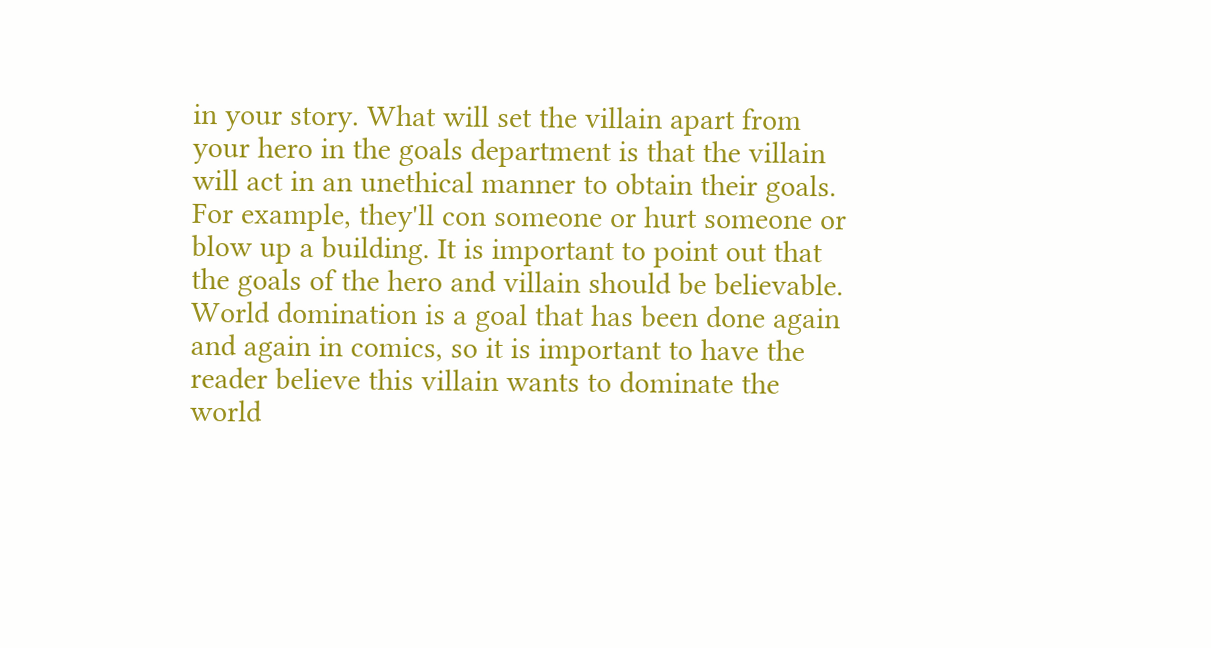in your story. What will set the villain apart from your hero in the goals department is that the villain will act in an unethical manner to obtain their goals. For example, they'll con someone or hurt someone or blow up a building. It is important to point out that the goals of the hero and villain should be believable. World domination is a goal that has been done again and again in comics, so it is important to have the reader believe this villain wants to dominate the world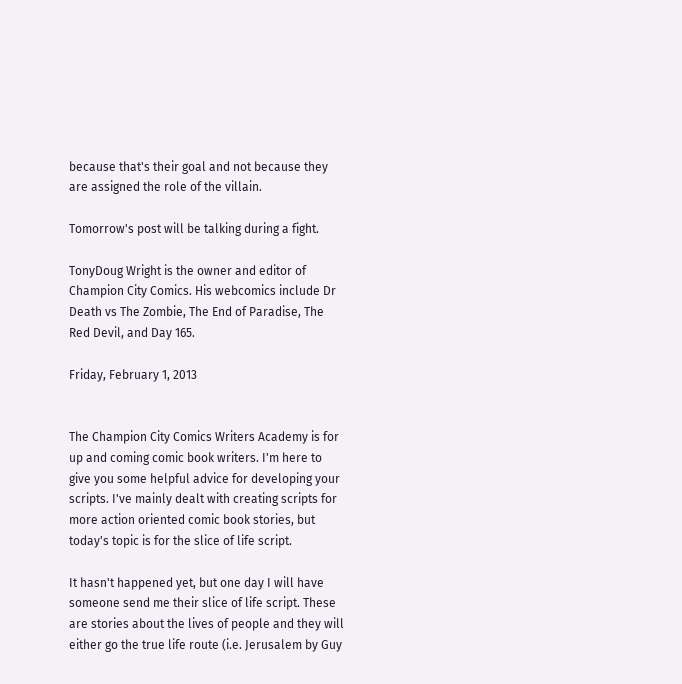because that's their goal and not because they are assigned the role of the villain.

Tomorrow's post will be talking during a fight.

TonyDoug Wright is the owner and editor of Champion City Comics. His webcomics include Dr Death vs The Zombie, The End of Paradise, The Red Devil, and Day 165.

Friday, February 1, 2013


The Champion City Comics Writers Academy is for up and coming comic book writers. I'm here to give you some helpful advice for developing your scripts. I've mainly dealt with creating scripts for more action oriented comic book stories, but today's topic is for the slice of life script.

It hasn't happened yet, but one day I will have someone send me their slice of life script. These are stories about the lives of people and they will either go the true life route (i.e. Jerusalem by Guy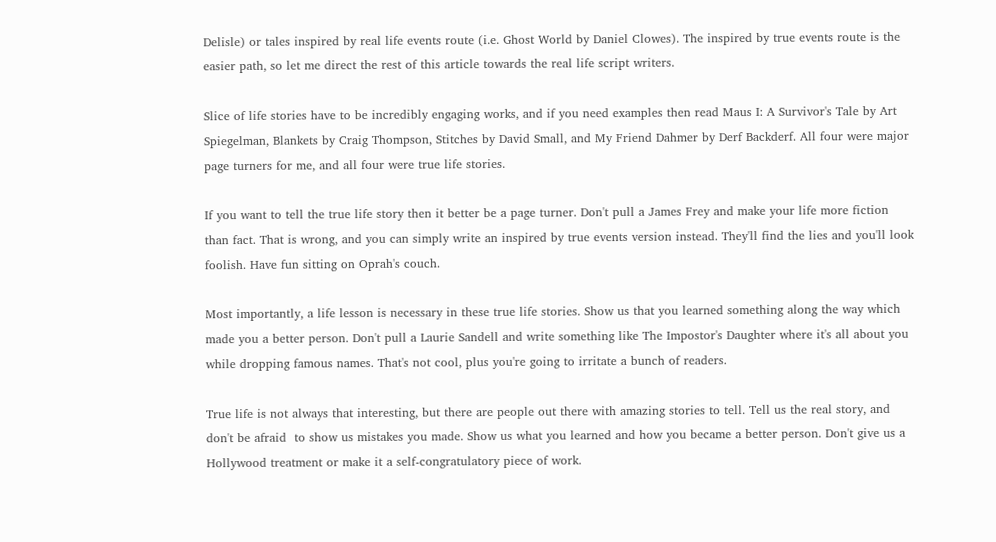Delisle) or tales inspired by real life events route (i.e. Ghost World by Daniel Clowes). The inspired by true events route is the easier path, so let me direct the rest of this article towards the real life script writers.

Slice of life stories have to be incredibly engaging works, and if you need examples then read Maus I: A Survivor's Tale by Art Spiegelman, Blankets by Craig Thompson, Stitches by David Small, and My Friend Dahmer by Derf Backderf. All four were major page turners for me, and all four were true life stories.

If you want to tell the true life story then it better be a page turner. Don't pull a James Frey and make your life more fiction than fact. That is wrong, and you can simply write an inspired by true events version instead. They'll find the lies and you'll look foolish. Have fun sitting on Oprah's couch.

Most importantly, a life lesson is necessary in these true life stories. Show us that you learned something along the way which made you a better person. Don't pull a Laurie Sandell and write something like The Impostor's Daughter where it's all about you while dropping famous names. That's not cool, plus you're going to irritate a bunch of readers.

True life is not always that interesting, but there are people out there with amazing stories to tell. Tell us the real story, and don't be afraid  to show us mistakes you made. Show us what you learned and how you became a better person. Don't give us a Hollywood treatment or make it a self-congratulatory piece of work.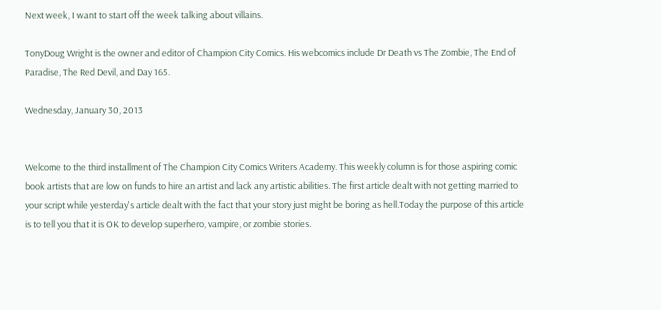Next week, I want to start off the week talking about villains.

TonyDoug Wright is the owner and editor of Champion City Comics. His webcomics include Dr Death vs The Zombie, The End of Paradise, The Red Devil, and Day 165.

Wednesday, January 30, 2013


Welcome to the third installment of The Champion City Comics Writers Academy. This weekly column is for those aspiring comic book artists that are low on funds to hire an artist and lack any artistic abilities. The first article dealt with not getting married to your script while yesterday's article dealt with the fact that your story just might be boring as hell.Today the purpose of this article is to tell you that it is OK to develop superhero, vampire, or zombie stories.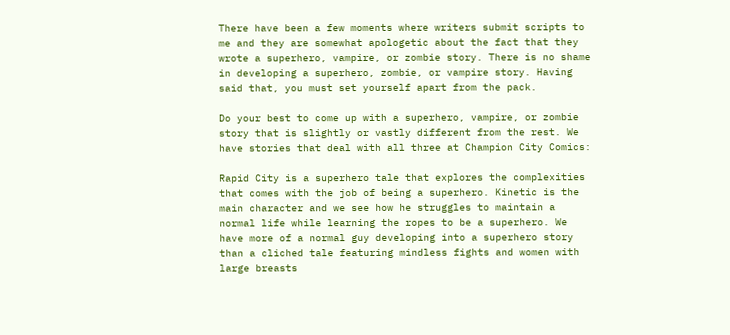There have been a few moments where writers submit scripts to me and they are somewhat apologetic about the fact that they wrote a superhero, vampire, or zombie story. There is no shame in developing a superhero, zombie, or vampire story. Having said that, you must set yourself apart from the pack.

Do your best to come up with a superhero, vampire, or zombie story that is slightly or vastly different from the rest. We have stories that deal with all three at Champion City Comics:

Rapid City is a superhero tale that explores the complexities that comes with the job of being a superhero. Kinetic is the main character and we see how he struggles to maintain a normal life while learning the ropes to be a superhero. We have more of a normal guy developing into a superhero story than a cliched tale featuring mindless fights and women with large breasts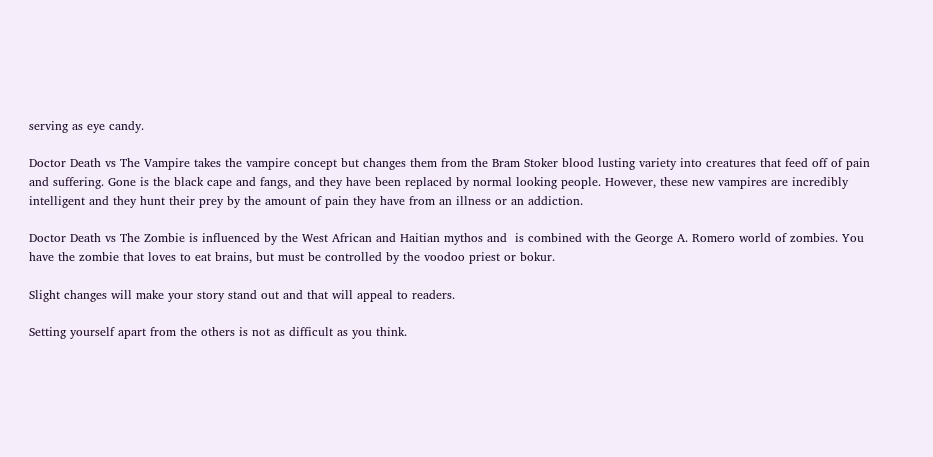serving as eye candy.

Doctor Death vs The Vampire takes the vampire concept but changes them from the Bram Stoker blood lusting variety into creatures that feed off of pain and suffering. Gone is the black cape and fangs, and they have been replaced by normal looking people. However, these new vampires are incredibly intelligent and they hunt their prey by the amount of pain they have from an illness or an addiction.

Doctor Death vs The Zombie is influenced by the West African and Haitian mythos and  is combined with the George A. Romero world of zombies. You have the zombie that loves to eat brains, but must be controlled by the voodoo priest or bokur.

Slight changes will make your story stand out and that will appeal to readers.

Setting yourself apart from the others is not as difficult as you think.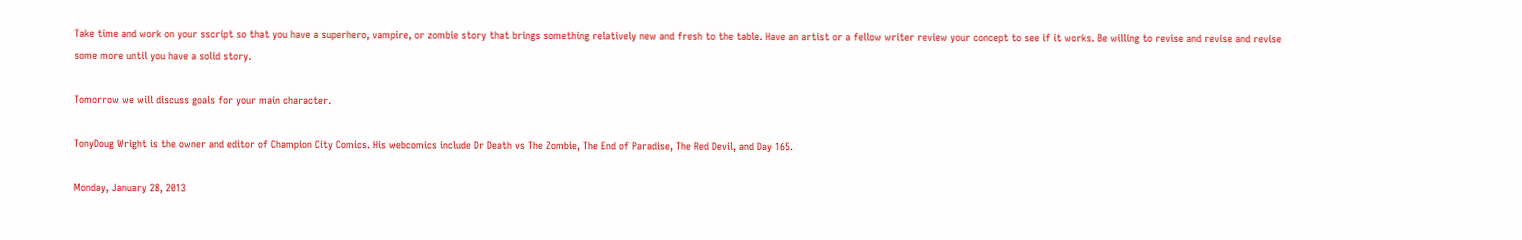Take time and work on your sscript so that you have a superhero, vampire, or zombie story that brings something relatively new and fresh to the table. Have an artist or a fellow writer review your concept to see if it works. Be willing to revise and revise and revise some more until you have a solid story.

Tomorrow we will discuss goals for your main character.

TonyDoug Wright is the owner and editor of Champion City Comics. His webcomics include Dr Death vs The Zombie, The End of Paradise, The Red Devil, and Day 165.

Monday, January 28, 2013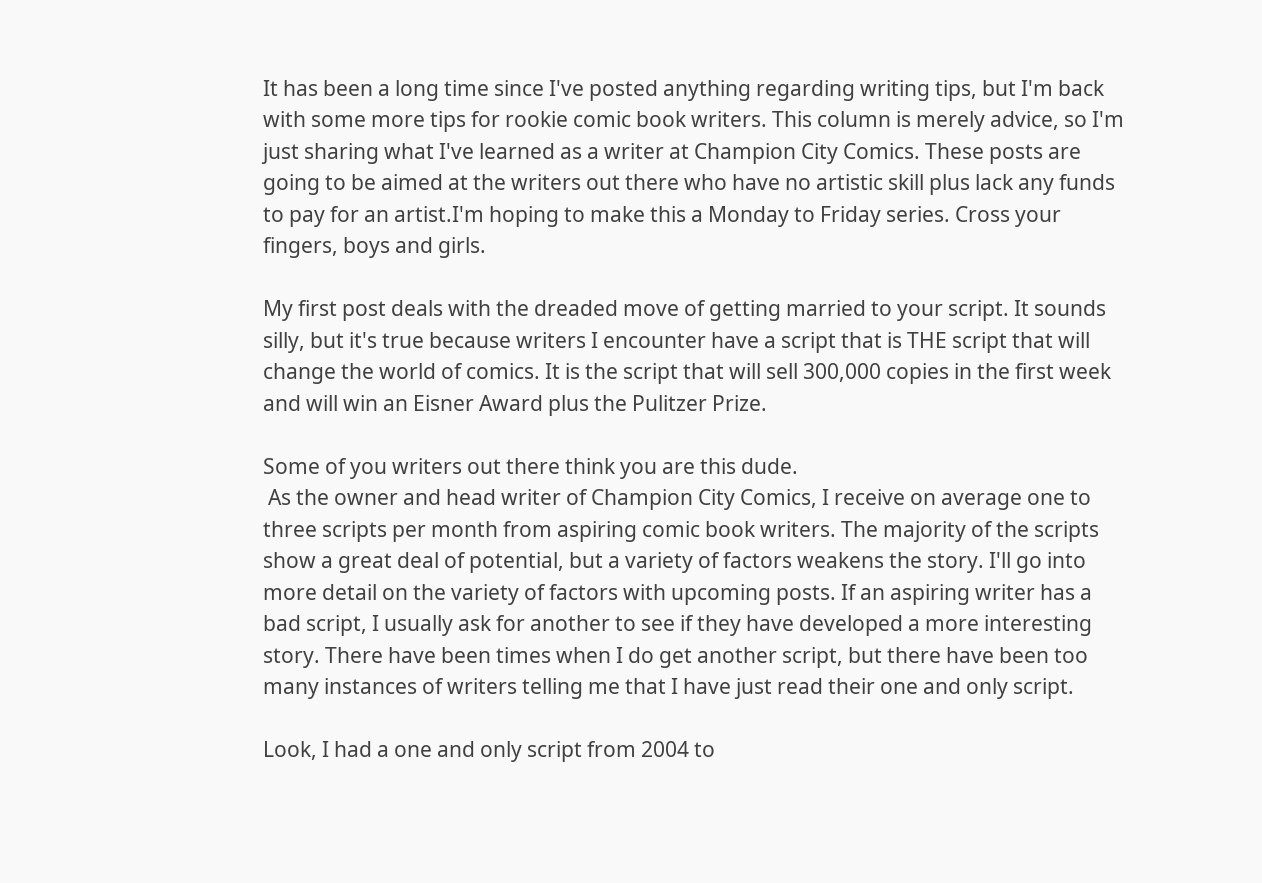It has been a long time since I've posted anything regarding writing tips, but I'm back with some more tips for rookie comic book writers. This column is merely advice, so I'm just sharing what I've learned as a writer at Champion City Comics. These posts are going to be aimed at the writers out there who have no artistic skill plus lack any funds to pay for an artist.I'm hoping to make this a Monday to Friday series. Cross your fingers, boys and girls.

My first post deals with the dreaded move of getting married to your script. It sounds silly, but it's true because writers I encounter have a script that is THE script that will change the world of comics. It is the script that will sell 300,000 copies in the first week and will win an Eisner Award plus the Pulitzer Prize.

Some of you writers out there think you are this dude.
 As the owner and head writer of Champion City Comics, I receive on average one to three scripts per month from aspiring comic book writers. The majority of the scripts show a great deal of potential, but a variety of factors weakens the story. I'll go into more detail on the variety of factors with upcoming posts. If an aspiring writer has a bad script, I usually ask for another to see if they have developed a more interesting story. There have been times when I do get another script, but there have been too many instances of writers telling me that I have just read their one and only script.

Look, I had a one and only script from 2004 to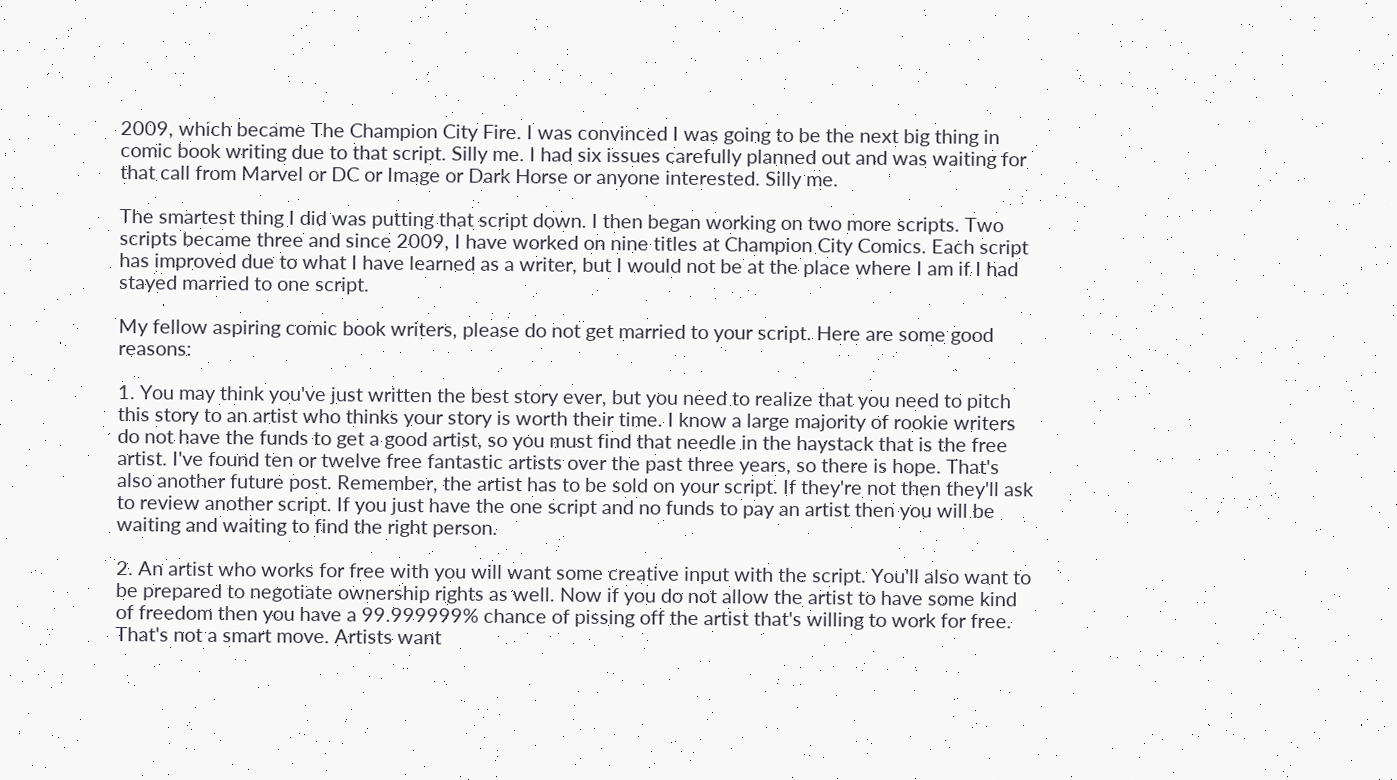2009, which became The Champion City Fire. I was convinced I was going to be the next big thing in comic book writing due to that script. Silly me. I had six issues carefully planned out and was waiting for that call from Marvel or DC or Image or Dark Horse or anyone interested. Silly me.

The smartest thing I did was putting that script down. I then began working on two more scripts. Two scripts became three and since 2009, I have worked on nine titles at Champion City Comics. Each script has improved due to what I have learned as a writer, but I would not be at the place where I am if I had stayed married to one script.

My fellow aspiring comic book writers, please do not get married to your script. Here are some good reasons:

1. You may think you've just written the best story ever, but you need to realize that you need to pitch this story to an artist who thinks your story is worth their time. I know a large majority of rookie writers do not have the funds to get a good artist, so you must find that needle in the haystack that is the free artist. I've found ten or twelve free fantastic artists over the past three years, so there is hope. That's also another future post. Remember, the artist has to be sold on your script. If they're not then they'll ask to review another script. If you just have the one script and no funds to pay an artist then you will be waiting and waiting to find the right person.

2. An artist who works for free with you will want some creative input with the script. You'll also want to be prepared to negotiate ownership rights as well. Now if you do not allow the artist to have some kind of freedom then you have a 99.999999% chance of pissing off the artist that's willing to work for free. That's not a smart move. Artists want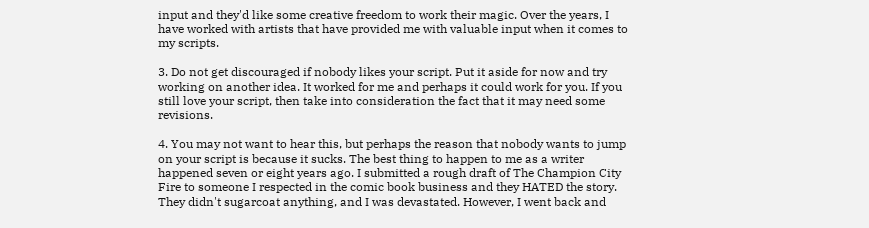input and they'd like some creative freedom to work their magic. Over the years, I have worked with artists that have provided me with valuable input when it comes to my scripts.

3. Do not get discouraged if nobody likes your script. Put it aside for now and try working on another idea. It worked for me and perhaps it could work for you. If you still love your script, then take into consideration the fact that it may need some revisions.

4. You may not want to hear this, but perhaps the reason that nobody wants to jump on your script is because it sucks. The best thing to happen to me as a writer happened seven or eight years ago. I submitted a rough draft of The Champion City Fire to someone I respected in the comic book business and they HATED the story. They didn't sugarcoat anything, and I was devastated. However, I went back and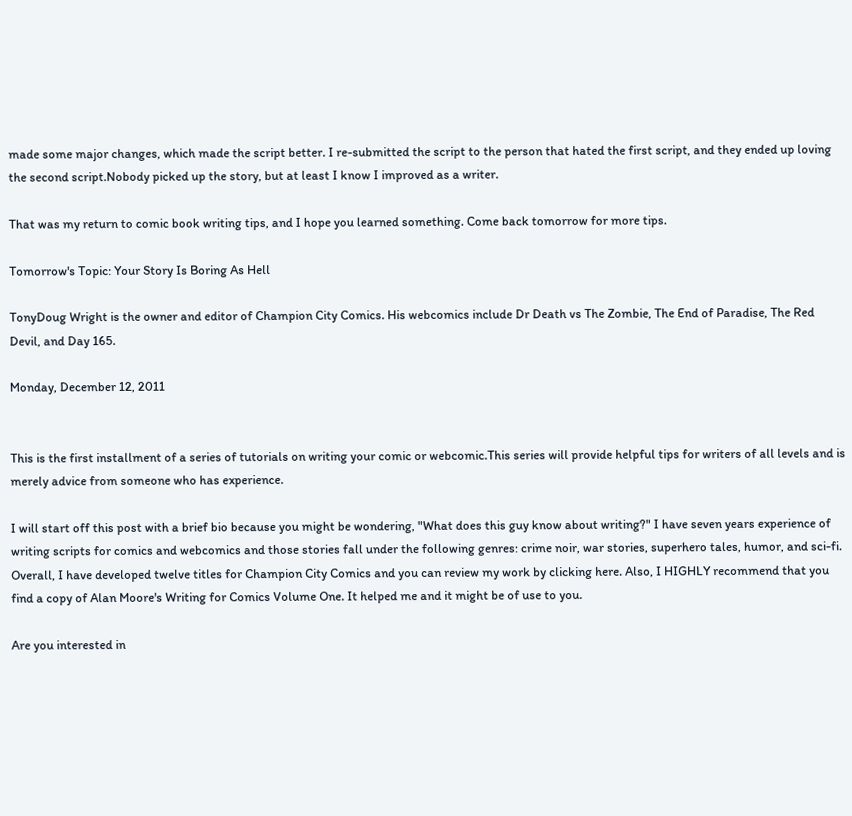made some major changes, which made the script better. I re-submitted the script to the person that hated the first script, and they ended up loving the second script.Nobody picked up the story, but at least I know I improved as a writer.

That was my return to comic book writing tips, and I hope you learned something. Come back tomorrow for more tips.

Tomorrow's Topic: Your Story Is Boring As Hell

TonyDoug Wright is the owner and editor of Champion City Comics. His webcomics include Dr Death vs The Zombie, The End of Paradise, The Red Devil, and Day 165.

Monday, December 12, 2011


This is the first installment of a series of tutorials on writing your comic or webcomic.This series will provide helpful tips for writers of all levels and is merely advice from someone who has experience.

I will start off this post with a brief bio because you might be wondering, "What does this guy know about writing?" I have seven years experience of writing scripts for comics and webcomics and those stories fall under the following genres: crime noir, war stories, superhero tales, humor, and sci-fi. Overall, I have developed twelve titles for Champion City Comics and you can review my work by clicking here. Also, I HIGHLY recommend that you find a copy of Alan Moore's Writing for Comics Volume One. It helped me and it might be of use to you.

Are you interested in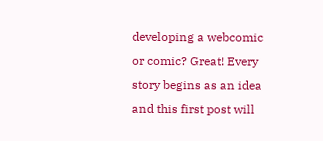developing a webcomic or comic? Great! Every story begins as an idea and this first post will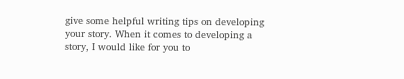give some helpful writing tips on developing your story. When it comes to developing a story, I would like for you to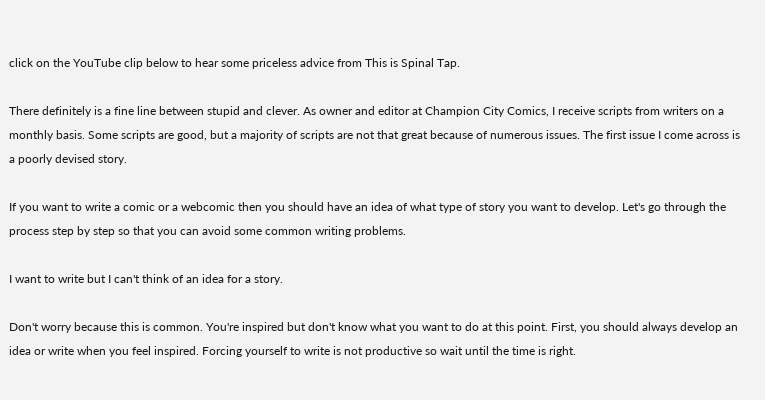click on the YouTube clip below to hear some priceless advice from This is Spinal Tap.

There definitely is a fine line between stupid and clever. As owner and editor at Champion City Comics, I receive scripts from writers on a monthly basis. Some scripts are good, but a majority of scripts are not that great because of numerous issues. The first issue I come across is a poorly devised story.

If you want to write a comic or a webcomic then you should have an idea of what type of story you want to develop. Let's go through the process step by step so that you can avoid some common writing problems.

I want to write but I can't think of an idea for a story.

Don't worry because this is common. You're inspired but don't know what you want to do at this point. First, you should always develop an idea or write when you feel inspired. Forcing yourself to write is not productive so wait until the time is right.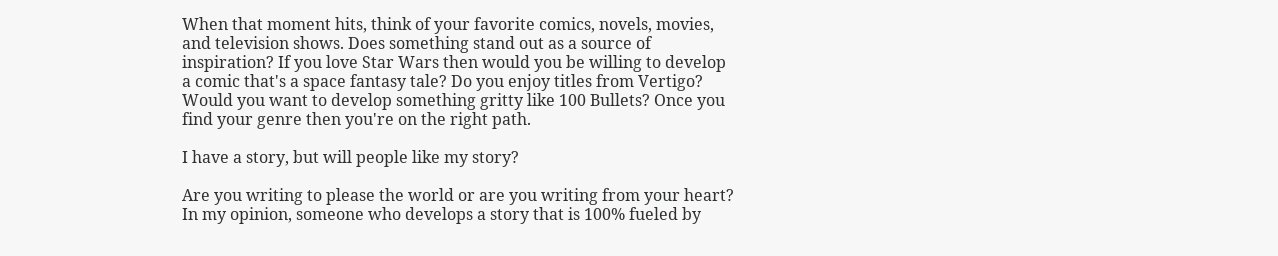When that moment hits, think of your favorite comics, novels, movies, and television shows. Does something stand out as a source of inspiration? If you love Star Wars then would you be willing to develop a comic that's a space fantasy tale? Do you enjoy titles from Vertigo? Would you want to develop something gritty like 100 Bullets? Once you find your genre then you're on the right path.

I have a story, but will people like my story?

Are you writing to please the world or are you writing from your heart? In my opinion, someone who develops a story that is 100% fueled by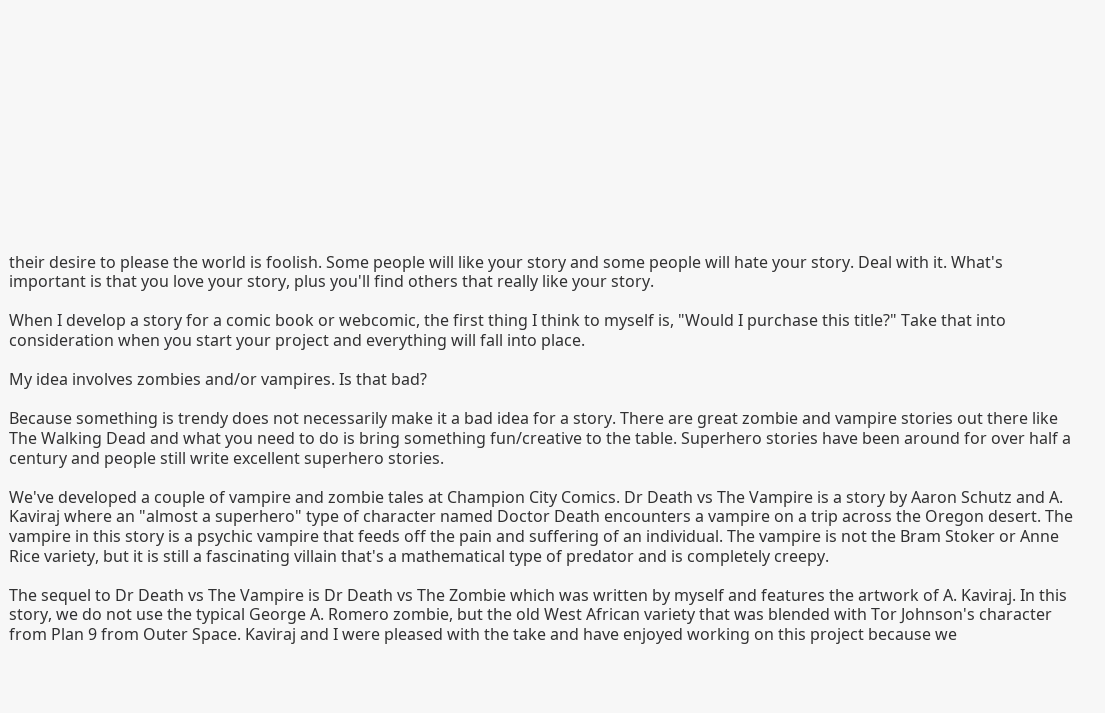their desire to please the world is foolish. Some people will like your story and some people will hate your story. Deal with it. What's important is that you love your story, plus you'll find others that really like your story.

When I develop a story for a comic book or webcomic, the first thing I think to myself is, "Would I purchase this title?" Take that into consideration when you start your project and everything will fall into place.

My idea involves zombies and/or vampires. Is that bad?

Because something is trendy does not necessarily make it a bad idea for a story. There are great zombie and vampire stories out there like The Walking Dead and what you need to do is bring something fun/creative to the table. Superhero stories have been around for over half a century and people still write excellent superhero stories.

We've developed a couple of vampire and zombie tales at Champion City Comics. Dr Death vs The Vampire is a story by Aaron Schutz and A. Kaviraj where an "almost a superhero" type of character named Doctor Death encounters a vampire on a trip across the Oregon desert. The vampire in this story is a psychic vampire that feeds off the pain and suffering of an individual. The vampire is not the Bram Stoker or Anne Rice variety, but it is still a fascinating villain that's a mathematical type of predator and is completely creepy.

The sequel to Dr Death vs The Vampire is Dr Death vs The Zombie which was written by myself and features the artwork of A. Kaviraj. In this story, we do not use the typical George A. Romero zombie, but the old West African variety that was blended with Tor Johnson's character from Plan 9 from Outer Space. Kaviraj and I were pleased with the take and have enjoyed working on this project because we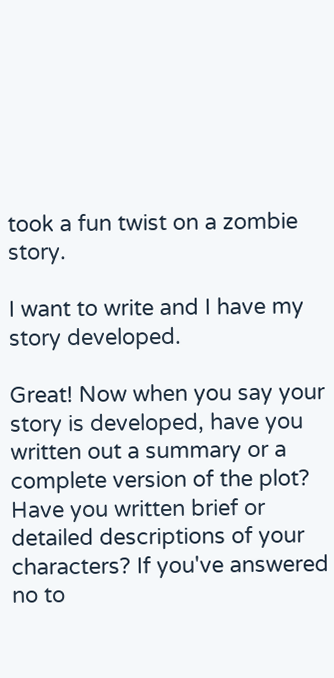took a fun twist on a zombie story.

I want to write and I have my story developed.

Great! Now when you say your story is developed, have you written out a summary or a complete version of the plot? Have you written brief or detailed descriptions of your characters? If you've answered no to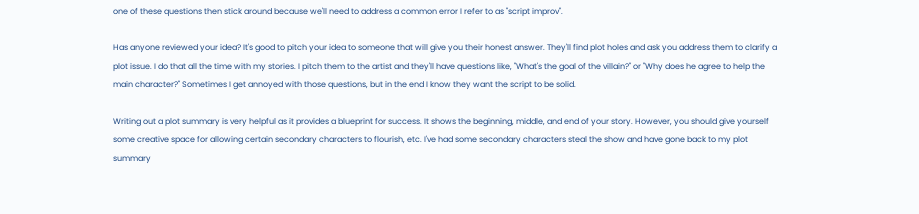one of these questions then stick around because we'll need to address a common error I refer to as "script improv".

Has anyone reviewed your idea? It's good to pitch your idea to someone that will give you their honest answer. They'll find plot holes and ask you address them to clarify a plot issue. I do that all the time with my stories. I pitch them to the artist and they'll have questions like, "What's the goal of the villain?" or "Why does he agree to help the main character?" Sometimes I get annoyed with those questions, but in the end I know they want the script to be solid.

Writing out a plot summary is very helpful as it provides a blueprint for success. It shows the beginning, middle, and end of your story. However, you should give yourself some creative space for allowing certain secondary characters to flourish, etc. I've had some secondary characters steal the show and have gone back to my plot summary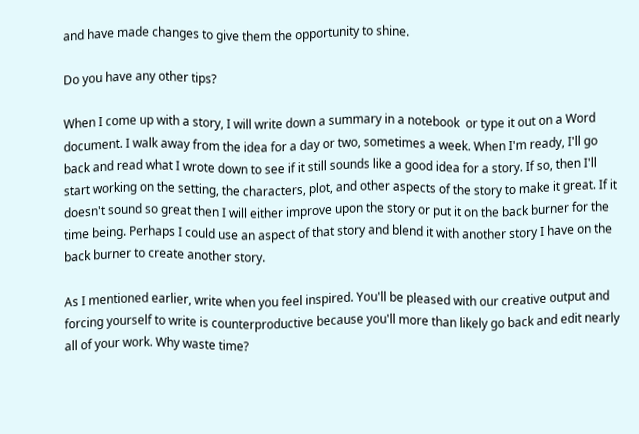and have made changes to give them the opportunity to shine.

Do you have any other tips?

When I come up with a story, I will write down a summary in a notebook  or type it out on a Word document. I walk away from the idea for a day or two, sometimes a week. When I'm ready, I'll go back and read what I wrote down to see if it still sounds like a good idea for a story. If so, then I'll start working on the setting, the characters, plot, and other aspects of the story to make it great. If it doesn't sound so great then I will either improve upon the story or put it on the back burner for the time being. Perhaps I could use an aspect of that story and blend it with another story I have on the back burner to create another story.

As I mentioned earlier, write when you feel inspired. You'll be pleased with our creative output and forcing yourself to write is counterproductive because you'll more than likely go back and edit nearly all of your work. Why waste time?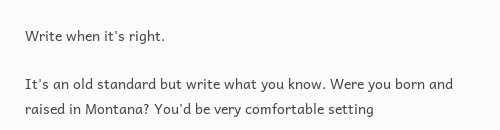Write when it's right.

It's an old standard but write what you know. Were you born and raised in Montana? You'd be very comfortable setting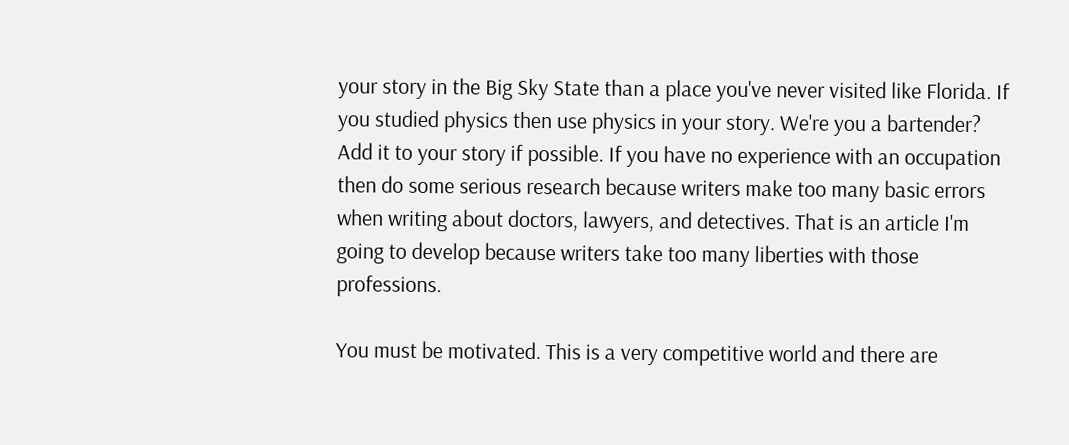your story in the Big Sky State than a place you've never visited like Florida. If you studied physics then use physics in your story. We're you a bartender? Add it to your story if possible. If you have no experience with an occupation then do some serious research because writers make too many basic errors when writing about doctors, lawyers, and detectives. That is an article I'm going to develop because writers take too many liberties with those professions.

You must be motivated. This is a very competitive world and there are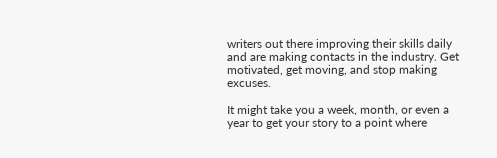writers out there improving their skills daily and are making contacts in the industry. Get motivated, get moving, and stop making excuses.

It might take you a week, month, or even a year to get your story to a point where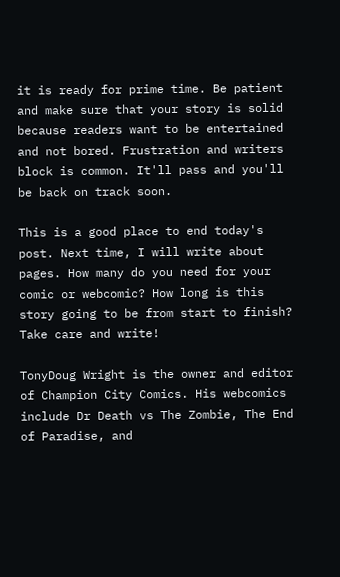it is ready for prime time. Be patient and make sure that your story is solid because readers want to be entertained and not bored. Frustration and writers block is common. It'll pass and you'll be back on track soon.

This is a good place to end today's post. Next time, I will write about pages. How many do you need for your comic or webcomic? How long is this story going to be from start to finish? Take care and write!

TonyDoug Wright is the owner and editor of Champion City Comics. His webcomics include Dr Death vs The Zombie, The End of Paradise, and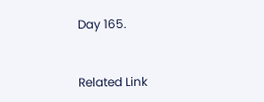Day 165.


Related Link